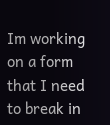Im working on a form that I need to break in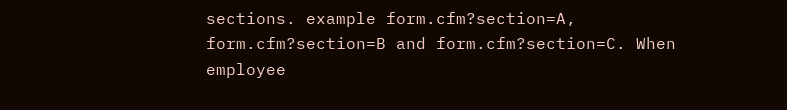sections. example form.cfm?section=A, form.cfm?section=B and form.cfm?section=C. When employee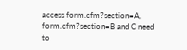access form.cfm?section=A, form.cfm?section=B and C need to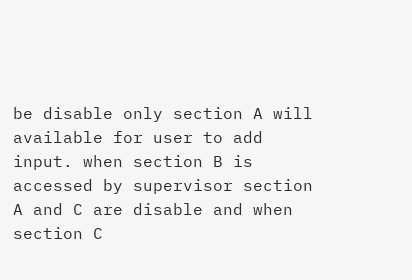be disable only section A will available for user to add input. when section B is accessed by supervisor section A and C are disable and when section C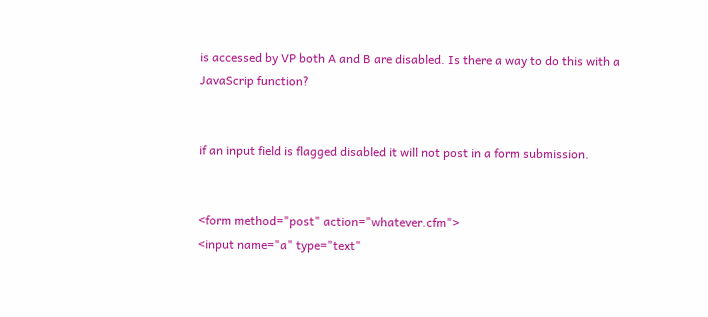is accessed by VP both A and B are disabled. Is there a way to do this with a JavaScrip function?


if an input field is flagged disabled it will not post in a form submission.


<form method="post" action="whatever.cfm">
<input name="a" type="text"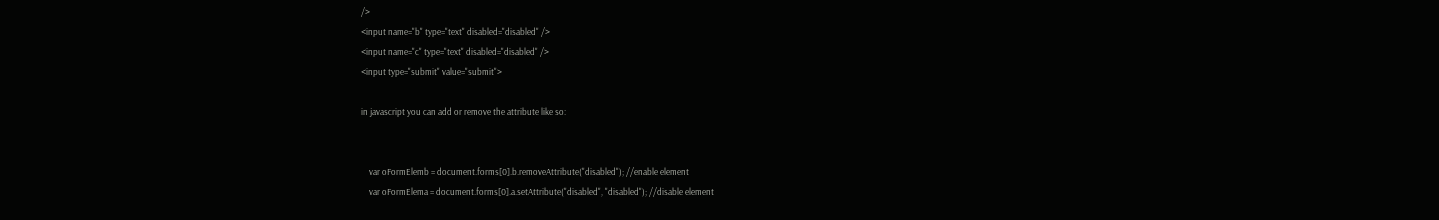/>
<input name="b" type="text" disabled="disabled" />
<input name="c" type="text" disabled="disabled" />
<input type="submit" value="submit">

in javascript you can add or remove the attribute like so:


    var oFormElemb = document.forms[0].b.removeAttribute("disabled"); //enable element
    var oFormElema = document.forms[0].a.setAttribute("disabled", "disabled"); //disable element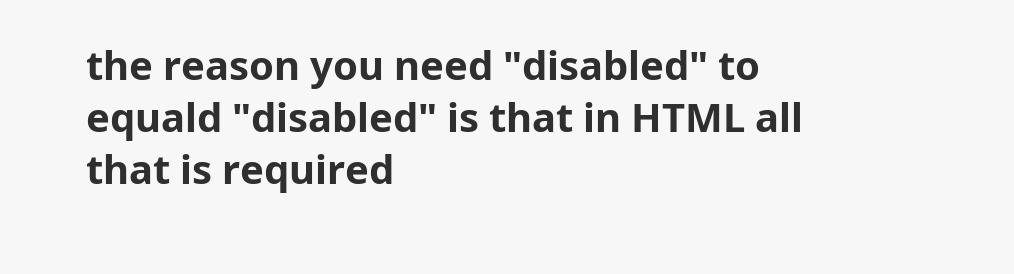the reason you need "disabled" to equald "disabled" is that in HTML all that is required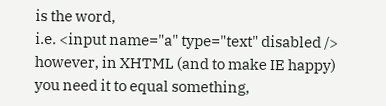is the word,
i.e. <input name="a" type="text" disabled /> however, in XHTML (and to make IE happy) you need it to equal something,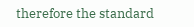therefore the standard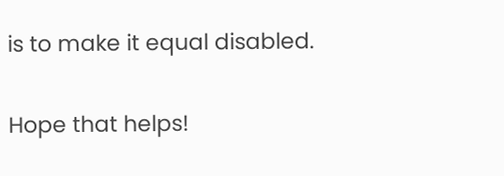is to make it equal disabled.

Hope that helps!